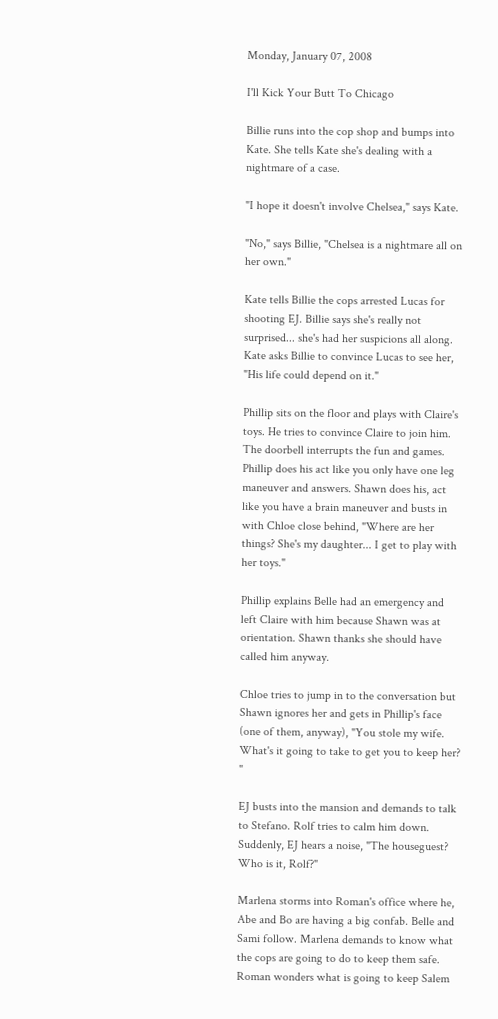Monday, January 07, 2008

I'll Kick Your Butt To Chicago

Billie runs into the cop shop and bumps into Kate. She tells Kate she's dealing with a nightmare of a case.

"I hope it doesn't involve Chelsea," says Kate.

"No," says Billie, "Chelsea is a nightmare all on her own."

Kate tells Billie the cops arrested Lucas for shooting EJ. Billie says she's really not surprised... she's had her suspicions all along. Kate asks Billie to convince Lucas to see her, "His life could depend on it."

Phillip sits on the floor and plays with Claire's toys. He tries to convince Claire to join him. The doorbell interrupts the fun and games. Phillip does his act like you only have one leg maneuver and answers. Shawn does his, act like you have a brain maneuver and busts in with Chloe close behind, "Where are her things? She's my daughter... I get to play with her toys."

Phillip explains Belle had an emergency and left Claire with him because Shawn was at orientation. Shawn thanks she should have called him anyway.

Chloe tries to jump in to the conversation but Shawn ignores her and gets in Phillip's face (one of them, anyway), "You stole my wife. What's it going to take to get you to keep her? "

EJ busts into the mansion and demands to talk to Stefano. Rolf tries to calm him down. Suddenly, EJ hears a noise, "The houseguest? Who is it, Rolf?"

Marlena storms into Roman's office where he, Abe and Bo are having a big confab. Belle and Sami follow. Marlena demands to know what the cops are going to do to keep them safe. Roman wonders what is going to keep Salem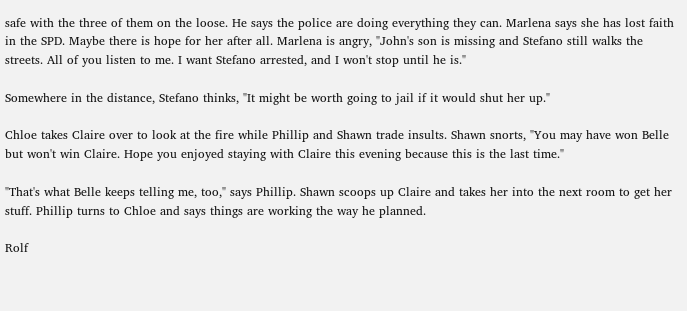safe with the three of them on the loose. He says the police are doing everything they can. Marlena says she has lost faith in the SPD. Maybe there is hope for her after all. Marlena is angry, "John's son is missing and Stefano still walks the streets. All of you listen to me. I want Stefano arrested, and I won't stop until he is."

Somewhere in the distance, Stefano thinks, "It might be worth going to jail if it would shut her up."

Chloe takes Claire over to look at the fire while Phillip and Shawn trade insults. Shawn snorts, "You may have won Belle but won't win Claire. Hope you enjoyed staying with Claire this evening because this is the last time."

"That's what Belle keeps telling me, too," says Phillip. Shawn scoops up Claire and takes her into the next room to get her stuff. Phillip turns to Chloe and says things are working the way he planned.

Rolf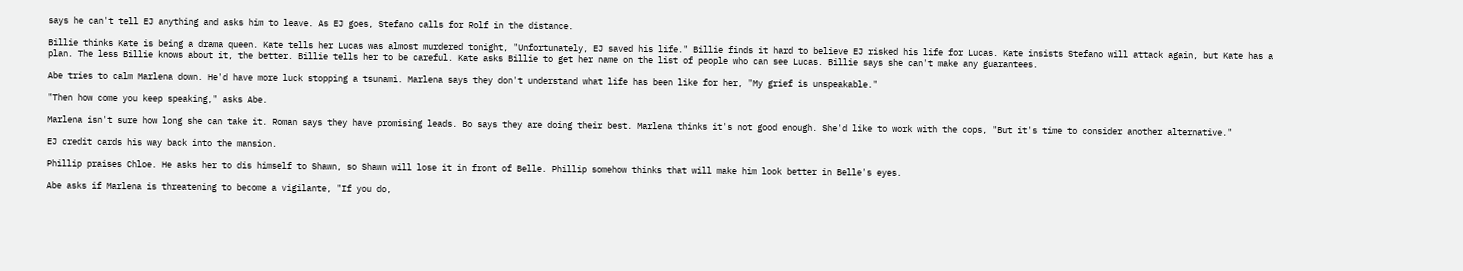says he can't tell EJ anything and asks him to leave. As EJ goes, Stefano calls for Rolf in the distance.

Billie thinks Kate is being a drama queen. Kate tells her Lucas was almost murdered tonight, "Unfortunately, EJ saved his life." Billie finds it hard to believe EJ risked his life for Lucas. Kate insists Stefano will attack again, but Kate has a plan. The less Billie knows about it, the better. Billie tells her to be careful. Kate asks Billie to get her name on the list of people who can see Lucas. Billie says she can't make any guarantees.

Abe tries to calm Marlena down. He'd have more luck stopping a tsunami. Marlena says they don't understand what life has been like for her, "My grief is unspeakable."

"Then how come you keep speaking," asks Abe.

Marlena isn't sure how long she can take it. Roman says they have promising leads. Bo says they are doing their best. Marlena thinks it's not good enough. She'd like to work with the cops, "But it's time to consider another alternative."

EJ credit cards his way back into the mansion.

Phillip praises Chloe. He asks her to dis himself to Shawn, so Shawn will lose it in front of Belle. Phillip somehow thinks that will make him look better in Belle's eyes.

Abe asks if Marlena is threatening to become a vigilante, "If you do,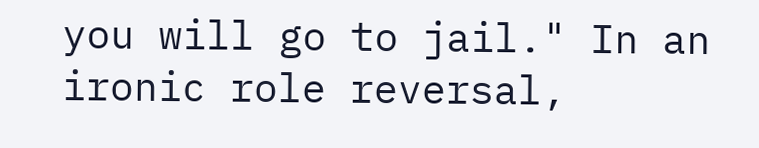you will go to jail." In an ironic role reversal,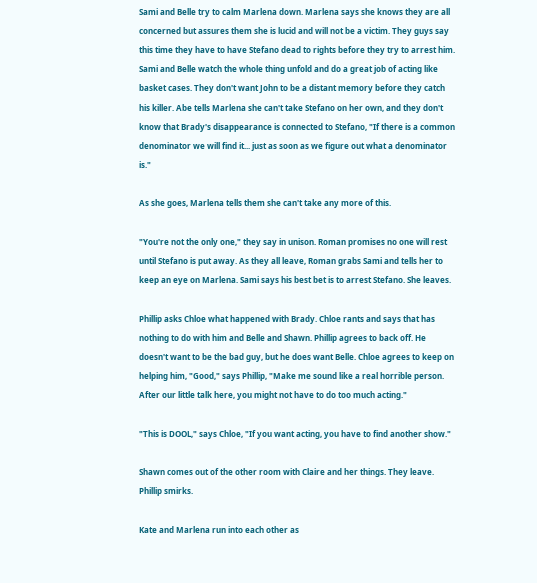Sami and Belle try to calm Marlena down. Marlena says she knows they are all concerned but assures them she is lucid and will not be a victim. They guys say this time they have to have Stefano dead to rights before they try to arrest him. Sami and Belle watch the whole thing unfold and do a great job of acting like basket cases. They don't want John to be a distant memory before they catch his killer. Abe tells Marlena she can't take Stefano on her own, and they don't know that Brady's disappearance is connected to Stefano, "If there is a common denominator we will find it... just as soon as we figure out what a denominator is."

As she goes, Marlena tells them she can't take any more of this.

"You're not the only one," they say in unison. Roman promises no one will rest until Stefano is put away. As they all leave, Roman grabs Sami and tells her to keep an eye on Marlena. Sami says his best bet is to arrest Stefano. She leaves.

Phillip asks Chloe what happened with Brady. Chloe rants and says that has nothing to do with him and Belle and Shawn. Phillip agrees to back off. He doesn't want to be the bad guy, but he does want Belle. Chloe agrees to keep on helping him, "Good," says Phillip, "Make me sound like a real horrible person. After our little talk here, you might not have to do too much acting."

"This is DOOL," says Chloe, "If you want acting, you have to find another show."

Shawn comes out of the other room with Claire and her things. They leave. Phillip smirks.

Kate and Marlena run into each other as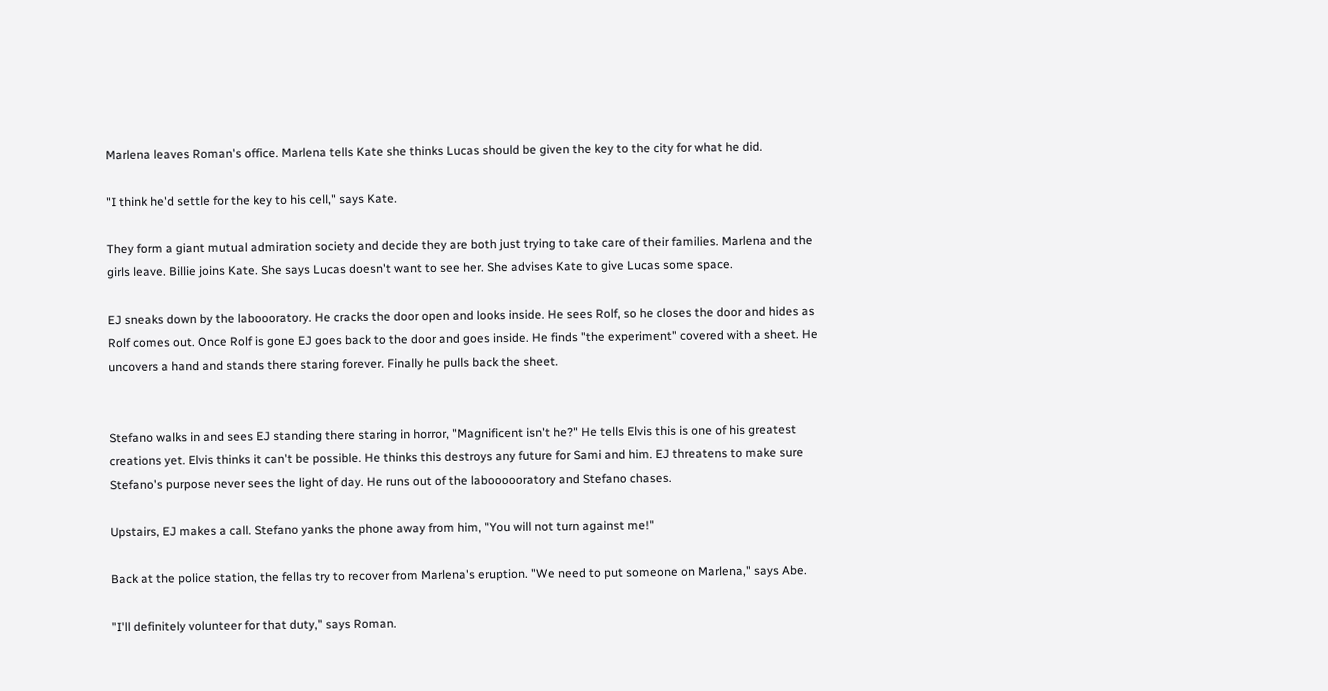Marlena leaves Roman's office. Marlena tells Kate she thinks Lucas should be given the key to the city for what he did.

"I think he'd settle for the key to his cell," says Kate.

They form a giant mutual admiration society and decide they are both just trying to take care of their families. Marlena and the girls leave. Billie joins Kate. She says Lucas doesn't want to see her. She advises Kate to give Lucas some space.

EJ sneaks down by the laboooratory. He cracks the door open and looks inside. He sees Rolf, so he closes the door and hides as Rolf comes out. Once Rolf is gone EJ goes back to the door and goes inside. He finds "the experiment" covered with a sheet. He uncovers a hand and stands there staring forever. Finally he pulls back the sheet.


Stefano walks in and sees EJ standing there staring in horror, "Magnificent isn't he?" He tells Elvis this is one of his greatest creations yet. Elvis thinks it can't be possible. He thinks this destroys any future for Sami and him. EJ threatens to make sure Stefano's purpose never sees the light of day. He runs out of the laboooooratory and Stefano chases.

Upstairs, EJ makes a call. Stefano yanks the phone away from him, "You will not turn against me!"

Back at the police station, the fellas try to recover from Marlena's eruption. "We need to put someone on Marlena," says Abe.

"I'll definitely volunteer for that duty," says Roman.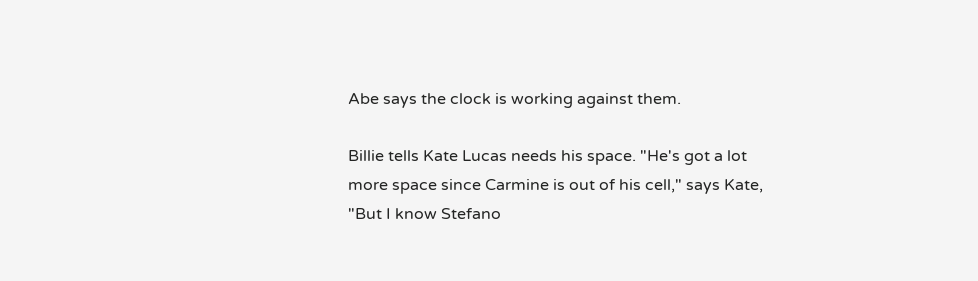Abe says the clock is working against them.

Billie tells Kate Lucas needs his space. "He's got a lot more space since Carmine is out of his cell," says Kate, "But I know Stefano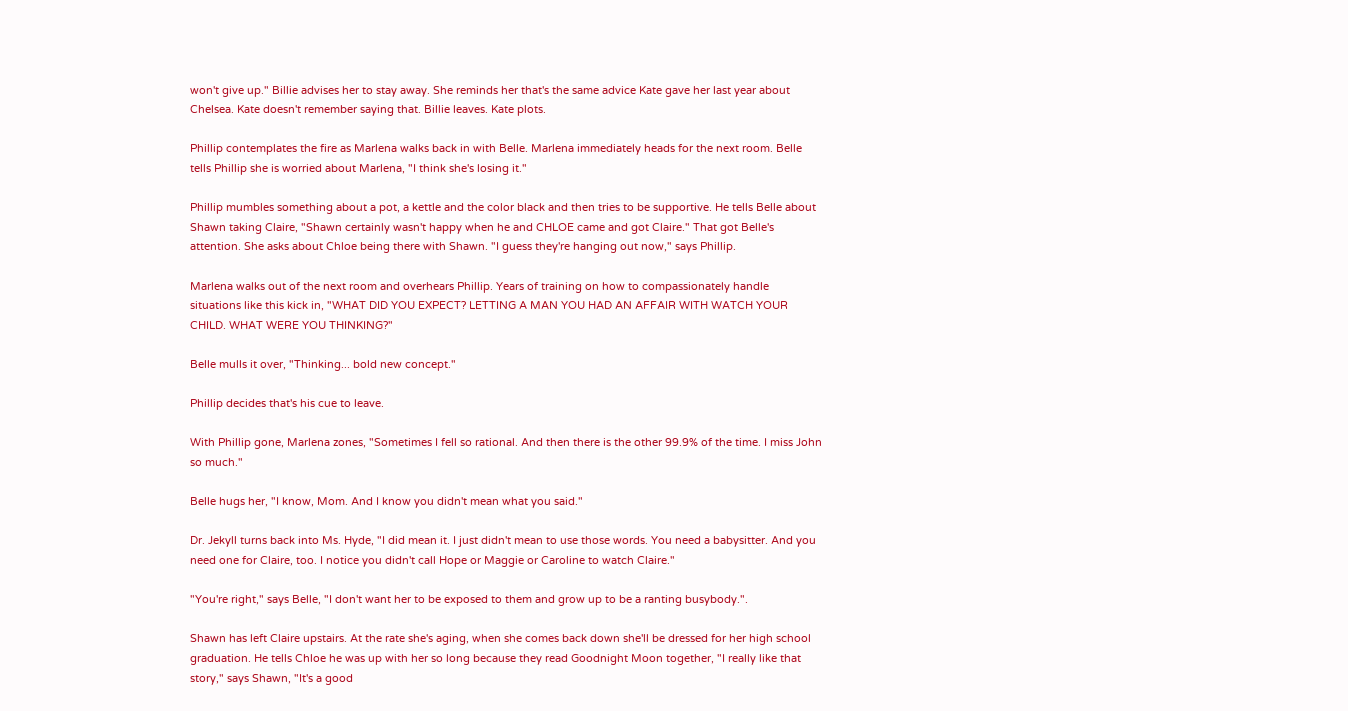won't give up." Billie advises her to stay away. She reminds her that's the same advice Kate gave her last year about Chelsea. Kate doesn't remember saying that. Billie leaves. Kate plots.

Phillip contemplates the fire as Marlena walks back in with Belle. Marlena immediately heads for the next room. Belle tells Phillip she is worried about Marlena, "I think she's losing it."

Phillip mumbles something about a pot, a kettle and the color black and then tries to be supportive. He tells Belle about Shawn taking Claire, "Shawn certainly wasn't happy when he and CHLOE came and got Claire." That got Belle's attention. She asks about Chloe being there with Shawn. "I guess they're hanging out now," says Phillip.

Marlena walks out of the next room and overhears Phillip. Years of training on how to compassionately handle situations like this kick in, "WHAT DID YOU EXPECT? LETTING A MAN YOU HAD AN AFFAIR WITH WATCH YOUR CHILD. WHAT WERE YOU THINKING?"

Belle mulls it over, "Thinking... bold new concept."

Phillip decides that's his cue to leave.

With Phillip gone, Marlena zones, "Sometimes I fell so rational. And then there is the other 99.9% of the time. I miss John so much."

Belle hugs her, "I know, Mom. And I know you didn't mean what you said."

Dr. Jekyll turns back into Ms. Hyde, "I did mean it. I just didn't mean to use those words. You need a babysitter. And you need one for Claire, too. I notice you didn't call Hope or Maggie or Caroline to watch Claire."

"You're right," says Belle, "I don't want her to be exposed to them and grow up to be a ranting busybody.".

Shawn has left Claire upstairs. At the rate she's aging, when she comes back down she'll be dressed for her high school graduation. He tells Chloe he was up with her so long because they read Goodnight Moon together, "I really like that story," says Shawn, "It's a good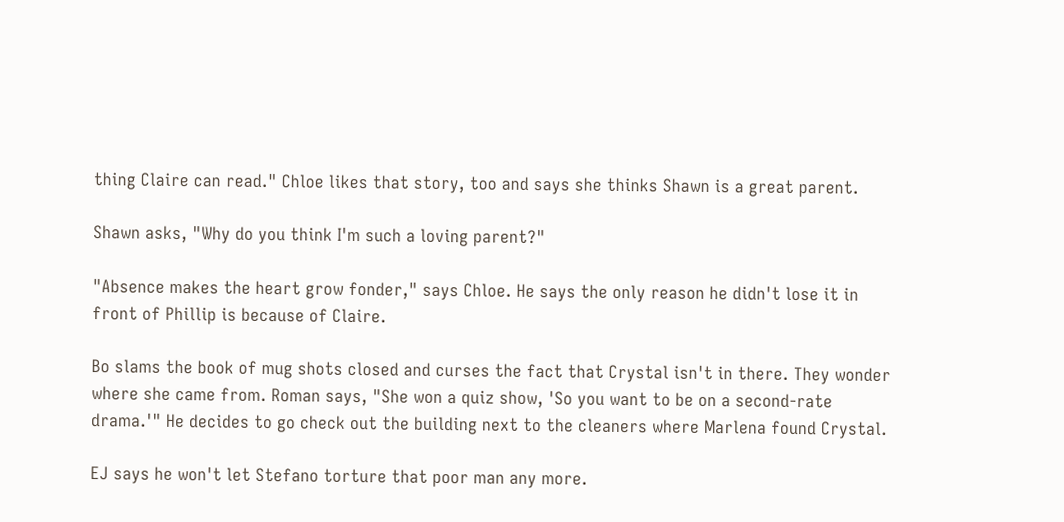thing Claire can read." Chloe likes that story, too and says she thinks Shawn is a great parent.

Shawn asks, "Why do you think I'm such a loving parent?"

"Absence makes the heart grow fonder," says Chloe. He says the only reason he didn't lose it in front of Phillip is because of Claire.

Bo slams the book of mug shots closed and curses the fact that Crystal isn't in there. They wonder where she came from. Roman says, "She won a quiz show, 'So you want to be on a second-rate drama.'" He decides to go check out the building next to the cleaners where Marlena found Crystal.

EJ says he won't let Stefano torture that poor man any more.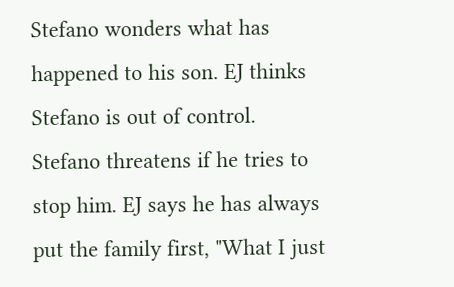Stefano wonders what has happened to his son. EJ thinks Stefano is out of control. Stefano threatens if he tries to stop him. EJ says he has always put the family first, "What I just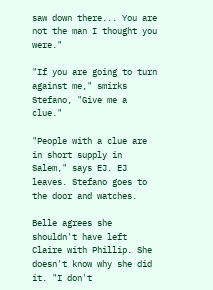saw down there... You are not the man I thought you were."

"If you are going to turn against me," smirks Stefano, "Give me a clue."

"People with a clue are in short supply in Salem," says EJ. EJ leaves. Stefano goes to the door and watches.

Belle agrees she shouldn't have left Claire with Phillip. She doesn't know why she did it. "I don't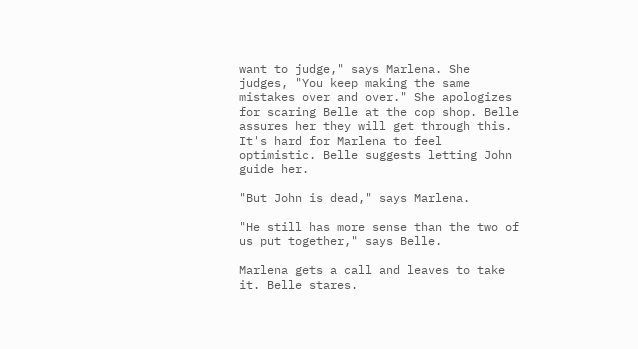want to judge," says Marlena. She judges, "You keep making the same mistakes over and over." She apologizes for scaring Belle at the cop shop. Belle assures her they will get through this. It's hard for Marlena to feel optimistic. Belle suggests letting John guide her.

"But John is dead," says Marlena.

"He still has more sense than the two of us put together," says Belle.

Marlena gets a call and leaves to take it. Belle stares.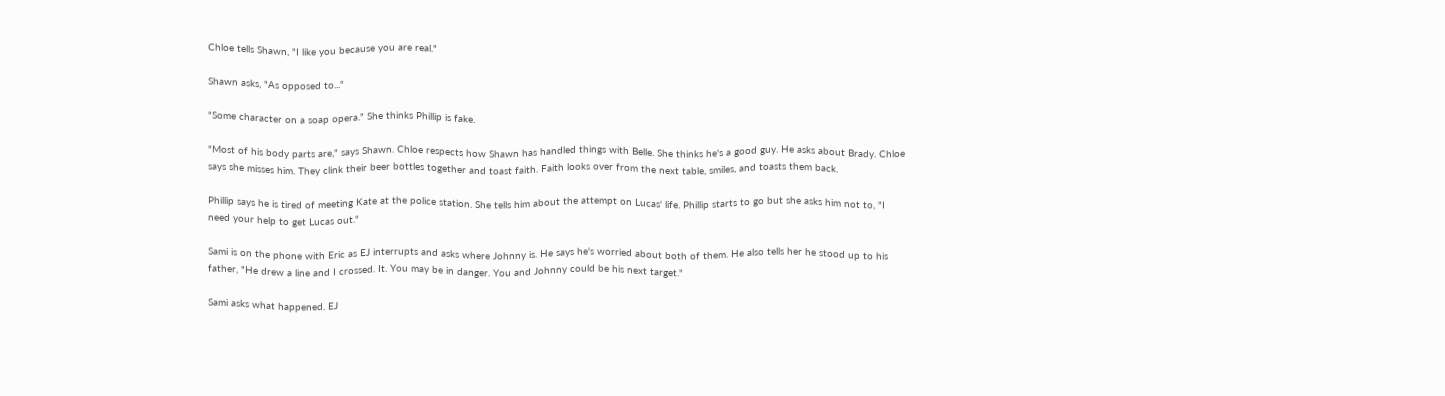Chloe tells Shawn, "I like you because you are real."

Shawn asks, "As opposed to..."

"Some character on a soap opera." She thinks Phillip is fake.

"Most of his body parts are," says Shawn. Chloe respects how Shawn has handled things with Belle. She thinks he's a good guy. He asks about Brady. Chloe says she misses him. They clink their beer bottles together and toast faith. Faith looks over from the next table, smiles, and toasts them back.

Phillip says he is tired of meeting Kate at the police station. She tells him about the attempt on Lucas' life. Phillip starts to go but she asks him not to, "I need your help to get Lucas out."

Sami is on the phone with Eric as EJ interrupts and asks where Johnny is. He says he's worried about both of them. He also tells her he stood up to his father, "He drew a line and I crossed. It. You may be in danger. You and Johnny could be his next target."

Sami asks what happened. EJ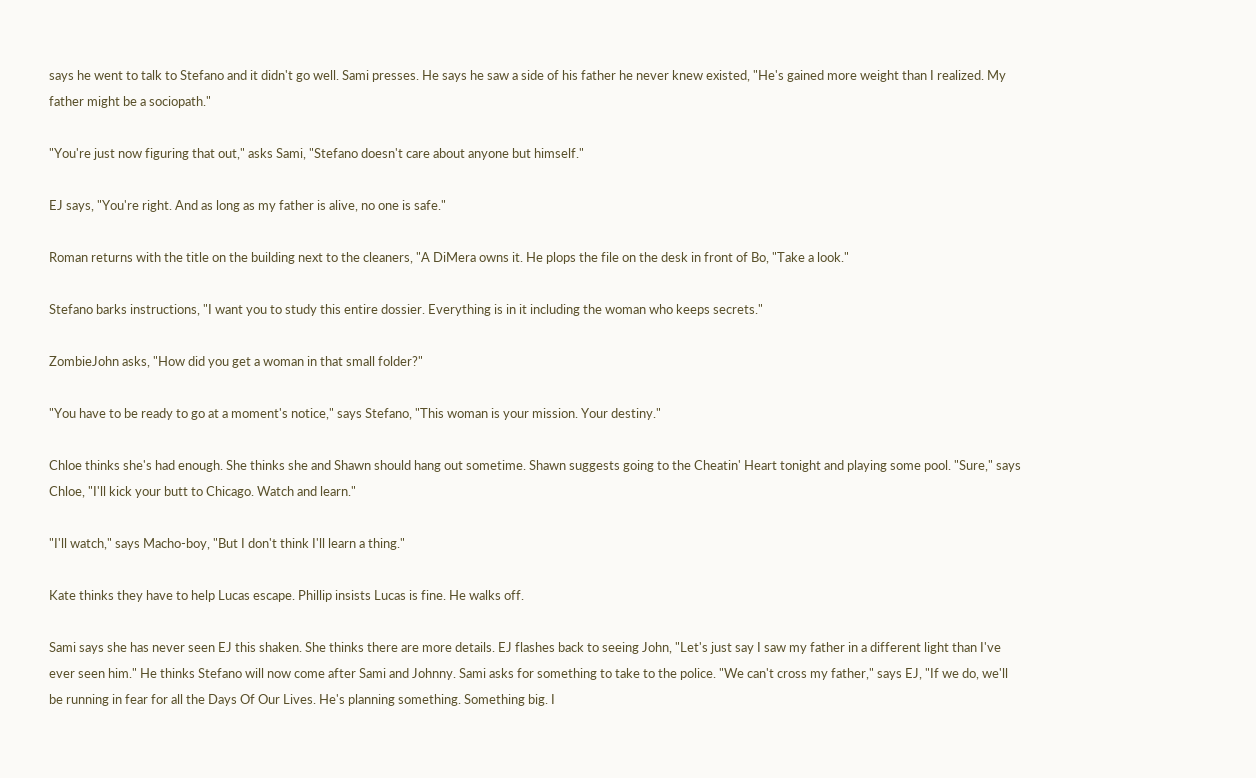says he went to talk to Stefano and it didn't go well. Sami presses. He says he saw a side of his father he never knew existed, "He's gained more weight than I realized. My father might be a sociopath."

"You're just now figuring that out," asks Sami, "Stefano doesn't care about anyone but himself."

EJ says, "You're right. And as long as my father is alive, no one is safe."

Roman returns with the title on the building next to the cleaners, "A DiMera owns it. He plops the file on the desk in front of Bo, "Take a look."

Stefano barks instructions, "I want you to study this entire dossier. Everything is in it including the woman who keeps secrets."

ZombieJohn asks, "How did you get a woman in that small folder?"

"You have to be ready to go at a moment's notice," says Stefano, "This woman is your mission. Your destiny."

Chloe thinks she's had enough. She thinks she and Shawn should hang out sometime. Shawn suggests going to the Cheatin' Heart tonight and playing some pool. "Sure," says Chloe, "I'll kick your butt to Chicago. Watch and learn."

"I'll watch," says Macho-boy, "But I don't think I'll learn a thing."

Kate thinks they have to help Lucas escape. Phillip insists Lucas is fine. He walks off.

Sami says she has never seen EJ this shaken. She thinks there are more details. EJ flashes back to seeing John, "Let's just say I saw my father in a different light than I've ever seen him." He thinks Stefano will now come after Sami and Johnny. Sami asks for something to take to the police. "We can't cross my father," says EJ, "If we do, we'll be running in fear for all the Days Of Our Lives. He's planning something. Something big. I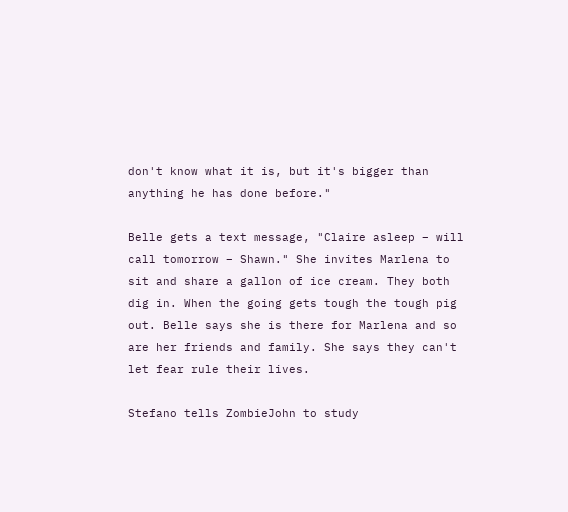don't know what it is, but it's bigger than anything he has done before."

Belle gets a text message, "Claire asleep – will call tomorrow – Shawn." She invites Marlena to sit and share a gallon of ice cream. They both dig in. When the going gets tough the tough pig out. Belle says she is there for Marlena and so are her friends and family. She says they can't let fear rule their lives.

Stefano tells ZombieJohn to study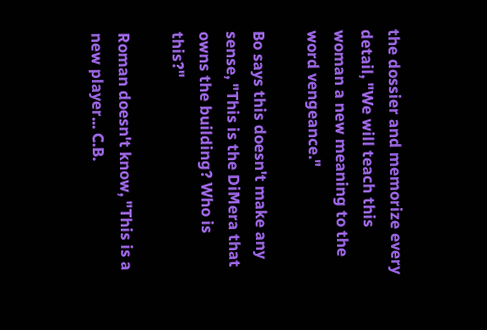the dossier and memorize every detail, "We will teach this woman a new meaning to the word vengeance."

Bo says this doesn't make any sense, "This is the DiMera that owns the building? Who is this?"

Roman doesn't know, "This is a new player... C.B.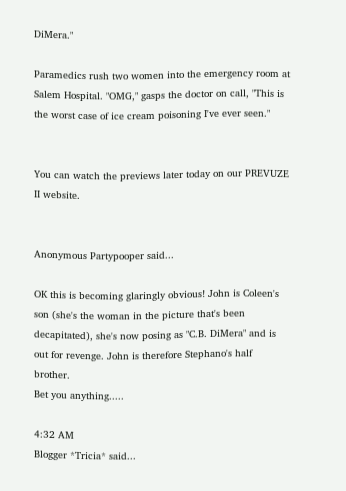DiMera."

Paramedics rush two women into the emergency room at Salem Hospital. "OMG," gasps the doctor on call, "This is the worst case of ice cream poisoning I've ever seen."


You can watch the previews later today on our PREVUZE II website.


Anonymous Partypooper said...

OK this is becoming glaringly obvious! John is Coleen's son (she's the woman in the picture that's been decapitated), she's now posing as "C.B. DiMera" and is out for revenge. John is therefore Stephano's half brother.
Bet you anything.....

4:32 AM
Blogger *Tricia* said...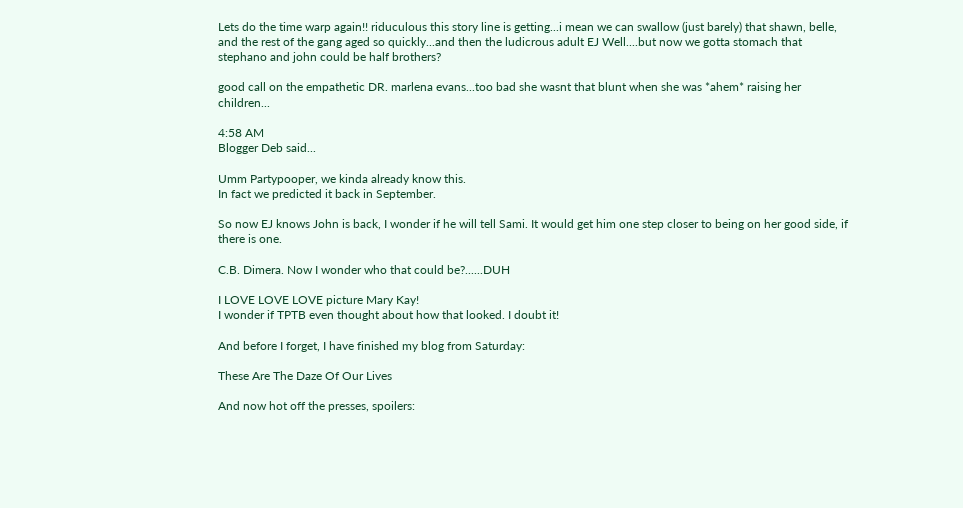Lets do the time warp again!! riduculous this story line is getting...i mean we can swallow (just barely) that shawn, belle, and the rest of the gang aged so quickly...and then the ludicrous adult EJ Well....but now we gotta stomach that stephano and john could be half brothers?

good call on the empathetic DR. marlena evans...too bad she wasnt that blunt when she was *ahem* raising her children...

4:58 AM
Blogger Deb said...

Umm Partypooper, we kinda already know this.
In fact we predicted it back in September.

So now EJ knows John is back, I wonder if he will tell Sami. It would get him one step closer to being on her good side, if there is one.

C.B. Dimera. Now I wonder who that could be?......DUH

I LOVE LOVE LOVE picture Mary Kay!
I wonder if TPTB even thought about how that looked. I doubt it!

And before I forget, I have finished my blog from Saturday:

These Are The Daze Of Our Lives

And now hot off the presses, spoilers: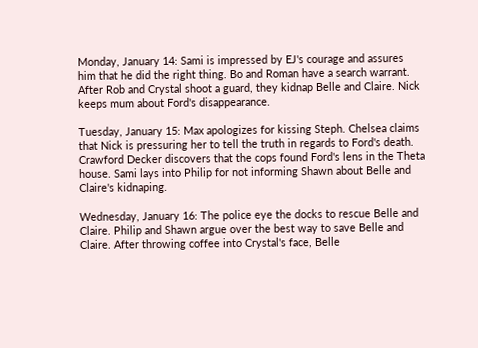Monday, January 14: Sami is impressed by EJ's courage and assures him that he did the right thing. Bo and Roman have a search warrant. After Rob and Crystal shoot a guard, they kidnap Belle and Claire. Nick keeps mum about Ford's disappearance.

Tuesday, January 15: Max apologizes for kissing Steph. Chelsea claims that Nick is pressuring her to tell the truth in regards to Ford's death. Crawford Decker discovers that the cops found Ford's lens in the Theta house. Sami lays into Philip for not informing Shawn about Belle and Claire's kidnaping.

Wednesday, January 16: The police eye the docks to rescue Belle and Claire. Philip and Shawn argue over the best way to save Belle and Claire. After throwing coffee into Crystal's face, Belle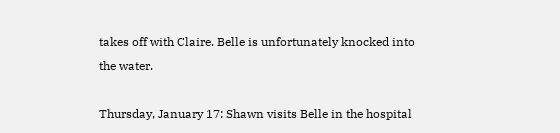takes off with Claire. Belle is unfortunately knocked into the water.

Thursday, January 17: Shawn visits Belle in the hospital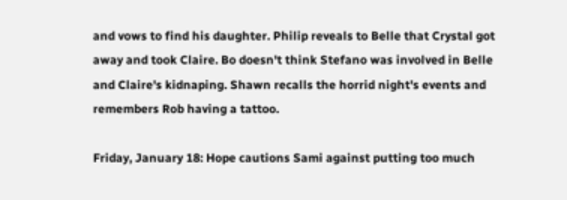and vows to find his daughter. Philip reveals to Belle that Crystal got away and took Claire. Bo doesn't think Stefano was involved in Belle and Claire's kidnaping. Shawn recalls the horrid night's events and remembers Rob having a tattoo.

Friday, January 18: Hope cautions Sami against putting too much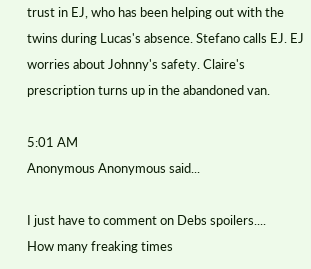trust in EJ, who has been helping out with the twins during Lucas's absence. Stefano calls EJ. EJ worries about Johnny's safety. Claire's prescription turns up in the abandoned van.

5:01 AM
Anonymous Anonymous said...

I just have to comment on Debs spoilers....
How many freaking times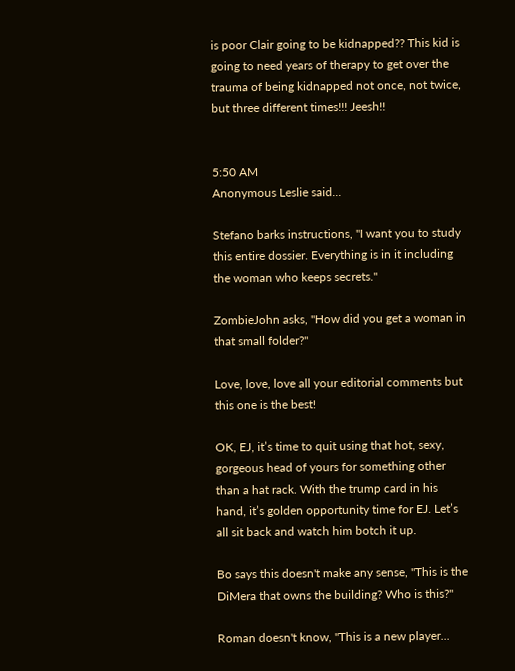is poor Clair going to be kidnapped?? This kid is going to need years of therapy to get over the trauma of being kidnapped not once, not twice, but three different times!!! Jeesh!!


5:50 AM
Anonymous Leslie said...

Stefano barks instructions, "I want you to study this entire dossier. Everything is in it including the woman who keeps secrets."

ZombieJohn asks, "How did you get a woman in that small folder?"

Love, love, love all your editorial comments but this one is the best!

OK, EJ, it’s time to quit using that hot, sexy, gorgeous head of yours for something other than a hat rack. With the trump card in his hand, it’s golden opportunity time for EJ. Let’s all sit back and watch him botch it up.

Bo says this doesn't make any sense, "This is the DiMera that owns the building? Who is this?"

Roman doesn't know, "This is a new player...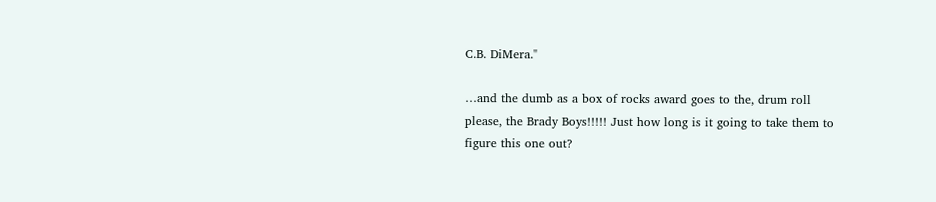C.B. DiMera."

…and the dumb as a box of rocks award goes to the, drum roll please, the Brady Boys!!!!! Just how long is it going to take them to figure this one out?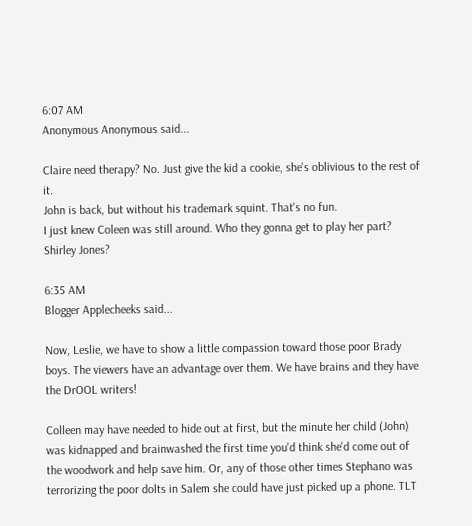6:07 AM
Anonymous Anonymous said...

Claire need therapy? No. Just give the kid a cookie, she's oblivious to the rest of it.
John is back, but without his trademark squint. That's no fun.
I just knew Coleen was still around. Who they gonna get to play her part? Shirley Jones?

6:35 AM
Blogger Applecheeks said...

Now, Leslie, we have to show a little compassion toward those poor Brady boys. The viewers have an advantage over them. We have brains and they have the DrOOL writers!

Colleen may have needed to hide out at first, but the minute her child (John) was kidnapped and brainwashed the first time you'd think she'd come out of the woodwork and help save him. Or, any of those other times Stephano was terrorizing the poor dolts in Salem she could have just picked up a phone. TLT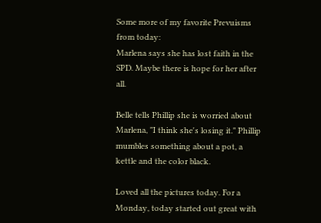Some more of my favorite Prevuisms from today:
Marlena says she has lost faith in the SPD. Maybe there is hope for her after all.

Belle tells Phillip she is worried about Marlena, "I think she's losing it." Phillip mumbles something about a pot, a kettle and the color black.

Loved all the pictures today. For a Monday, today started out great with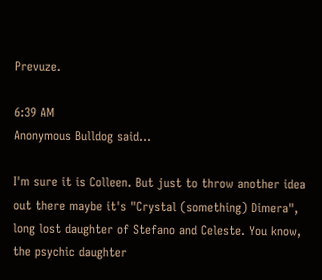Prevuze.

6:39 AM
Anonymous Bulldog said...

I'm sure it is Colleen. But just to throw another idea out there maybe it's "Crystal (something) Dimera", long lost daughter of Stefano and Celeste. You know, the psychic daughter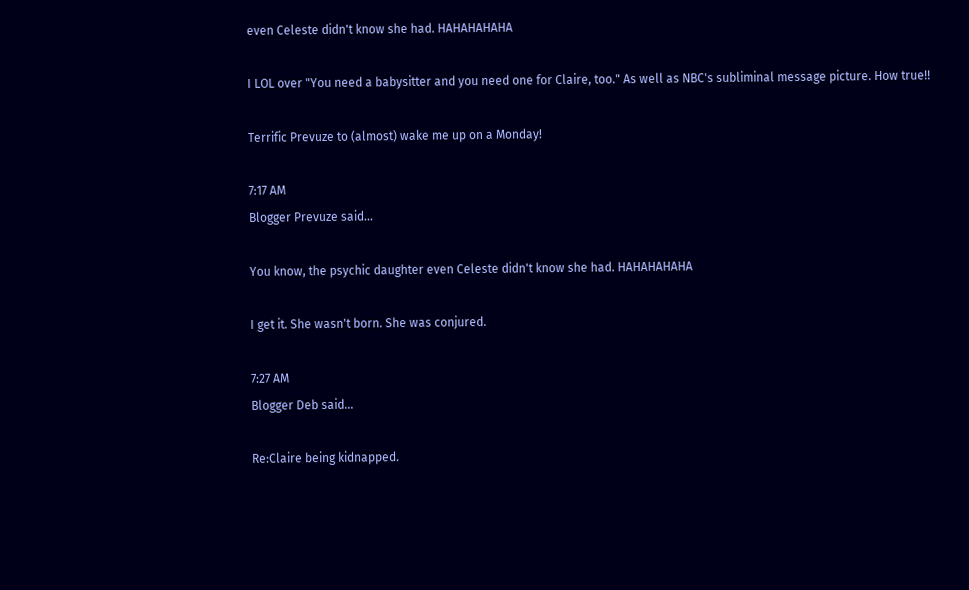even Celeste didn't know she had. HAHAHAHAHA

I LOL over "You need a babysitter and you need one for Claire, too." As well as NBC's subliminal message picture. How true!!

Terrific Prevuze to (almost) wake me up on a Monday!

7:17 AM
Blogger Prevuze said...

You know, the psychic daughter even Celeste didn't know she had. HAHAHAHAHA

I get it. She wasn't born. She was conjured.

7:27 AM
Blogger Deb said...

Re:Claire being kidnapped.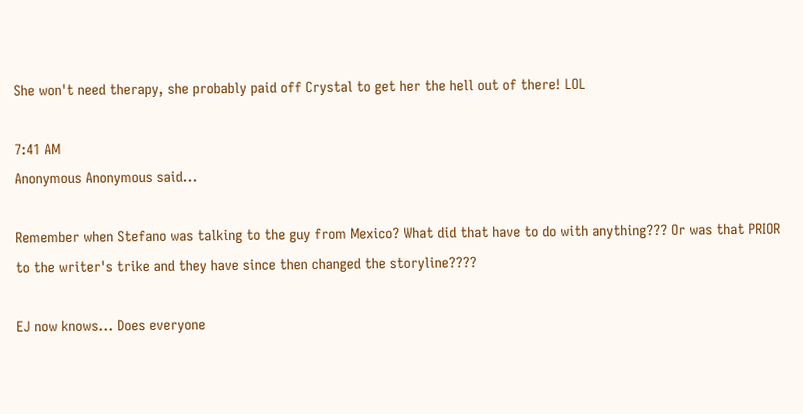She won't need therapy, she probably paid off Crystal to get her the hell out of there! LOL

7:41 AM
Anonymous Anonymous said...

Remember when Stefano was talking to the guy from Mexico? What did that have to do with anything??? Or was that PRIOR to the writer's trike and they have since then changed the storyline????

EJ now knows... Does everyone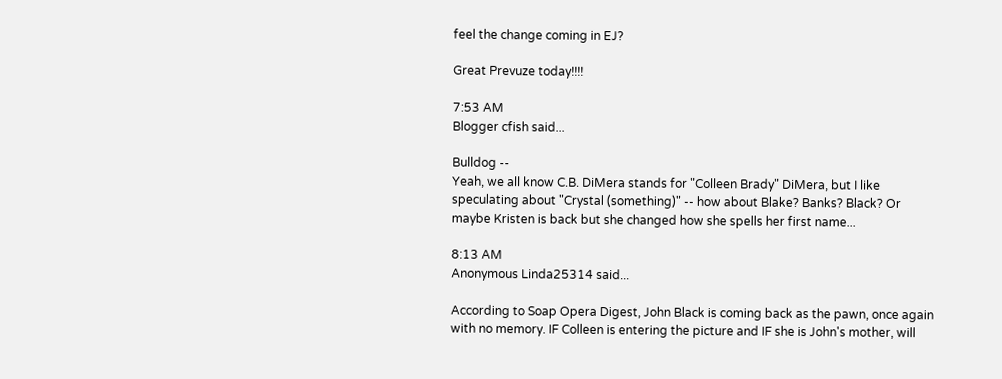feel the change coming in EJ?

Great Prevuze today!!!!

7:53 AM
Blogger cfish said...

Bulldog --
Yeah, we all know C.B. DiMera stands for "Colleen Brady" DiMera, but I like speculating about "Crystal (something)" -- how about Blake? Banks? Black? Or maybe Kristen is back but she changed how she spells her first name...

8:13 AM
Anonymous Linda25314 said...

According to Soap Opera Digest, John Black is coming back as the pawn, once again with no memory. IF Colleen is entering the picture and IF she is John's mother, will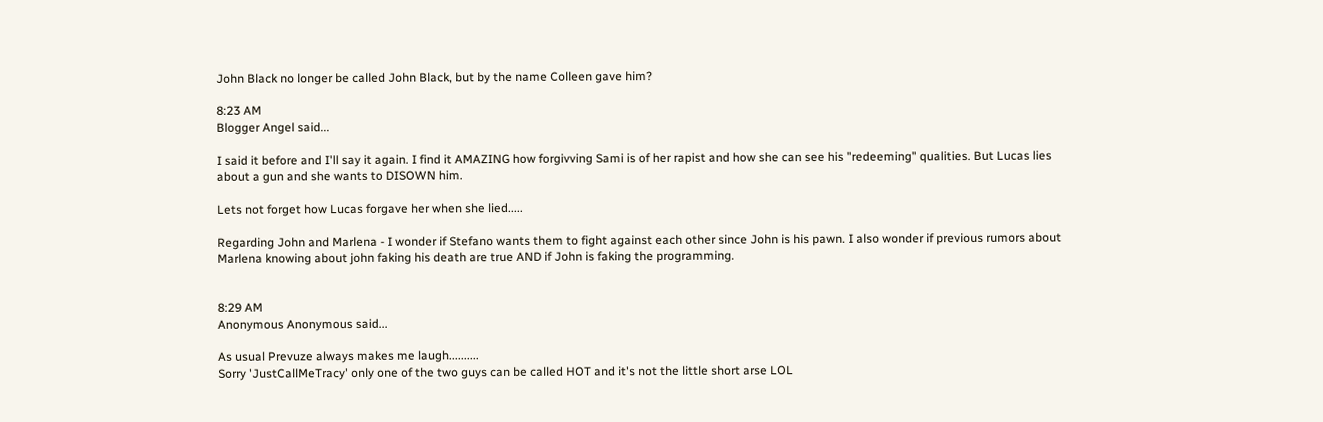John Black no longer be called John Black, but by the name Colleen gave him?

8:23 AM
Blogger Angel said...

I said it before and I'll say it again. I find it AMAZING how forgivving Sami is of her rapist and how she can see his "redeeming" qualities. But Lucas lies about a gun and she wants to DISOWN him.

Lets not forget how Lucas forgave her when she lied.....

Regarding John and Marlena - I wonder if Stefano wants them to fight against each other since John is his pawn. I also wonder if previous rumors about Marlena knowing about john faking his death are true AND if John is faking the programming.


8:29 AM
Anonymous Anonymous said...

As usual Prevuze always makes me laugh..........
Sorry 'JustCallMeTracy' only one of the two guys can be called HOT and it's not the little short arse LOL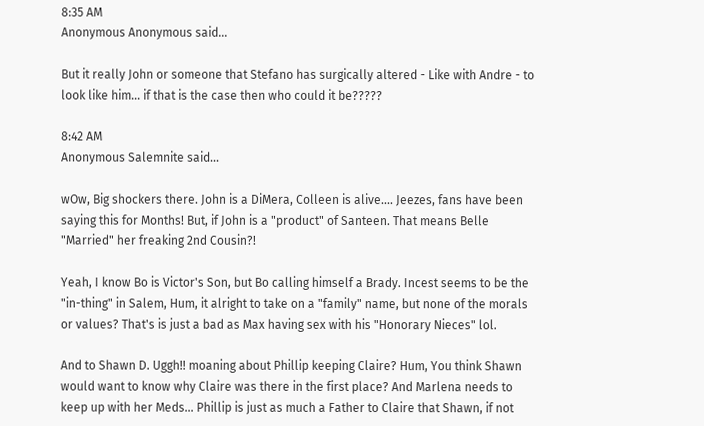8:35 AM
Anonymous Anonymous said...

But it really John or someone that Stefano has surgically altered - Like with Andre - to look like him... if that is the case then who could it be?????

8:42 AM
Anonymous Salemnite said...

wOw, Big shockers there. John is a DiMera, Colleen is alive.... Jeezes, fans have been saying this for Months! But, if John is a "product" of Santeen. That means Belle "Married" her freaking 2nd Cousin?!

Yeah, I know Bo is Victor's Son, but Bo calling himself a Brady. Incest seems to be the "in-thing" in Salem, Hum, it alright to take on a "family" name, but none of the morals or values? That's is just a bad as Max having sex with his "Honorary Nieces" lol.

And to Shawn D. Uggh!! moaning about Phillip keeping Claire? Hum, You think Shawn would want to know why Claire was there in the first place? And Marlena needs to keep up with her Meds... Phillip is just as much a Father to Claire that Shawn, if not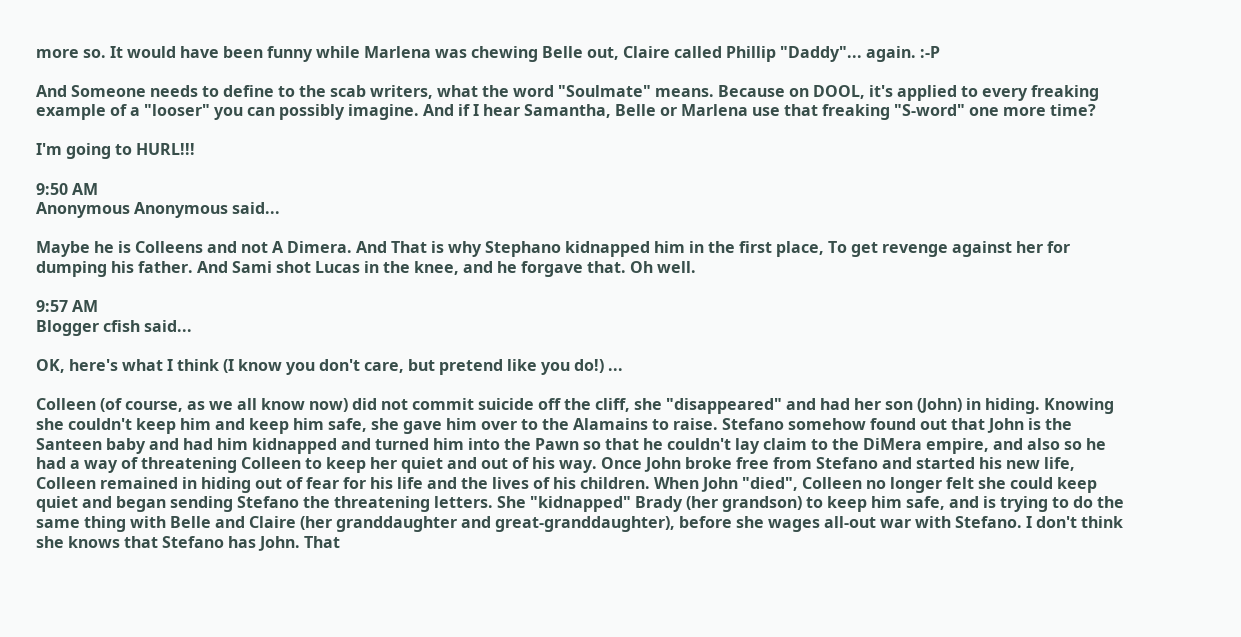more so. It would have been funny while Marlena was chewing Belle out, Claire called Phillip "Daddy"... again. :-P

And Someone needs to define to the scab writers, what the word "Soulmate" means. Because on DOOL, it's applied to every freaking example of a "looser" you can possibly imagine. And if I hear Samantha, Belle or Marlena use that freaking "S-word" one more time?

I'm going to HURL!!!

9:50 AM
Anonymous Anonymous said...

Maybe he is Colleens and not A Dimera. And That is why Stephano kidnapped him in the first place, To get revenge against her for dumping his father. And Sami shot Lucas in the knee, and he forgave that. Oh well.

9:57 AM
Blogger cfish said...

OK, here's what I think (I know you don't care, but pretend like you do!) ...

Colleen (of course, as we all know now) did not commit suicide off the cliff, she "disappeared" and had her son (John) in hiding. Knowing she couldn't keep him and keep him safe, she gave him over to the Alamains to raise. Stefano somehow found out that John is the Santeen baby and had him kidnapped and turned him into the Pawn so that he couldn't lay claim to the DiMera empire, and also so he had a way of threatening Colleen to keep her quiet and out of his way. Once John broke free from Stefano and started his new life, Colleen remained in hiding out of fear for his life and the lives of his children. When John "died", Colleen no longer felt she could keep quiet and began sending Stefano the threatening letters. She "kidnapped" Brady (her grandson) to keep him safe, and is trying to do the same thing with Belle and Claire (her granddaughter and great-granddaughter), before she wages all-out war with Stefano. I don't think she knows that Stefano has John. That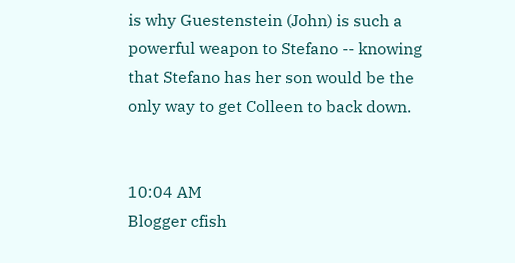is why Guestenstein (John) is such a powerful weapon to Stefano -- knowing that Stefano has her son would be the only way to get Colleen to back down.


10:04 AM
Blogger cfish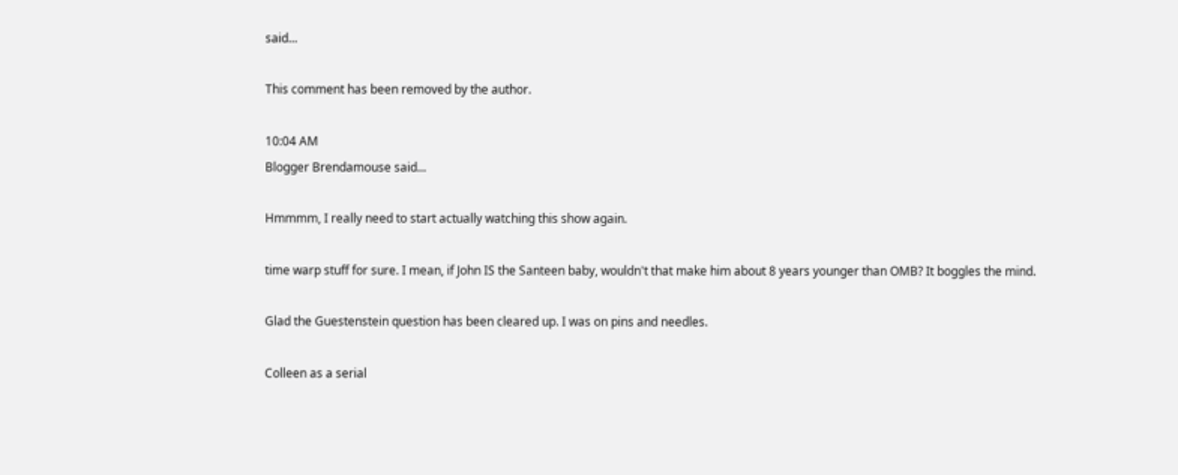said...

This comment has been removed by the author.

10:04 AM
Blogger Brendamouse said...

Hmmmm, I really need to start actually watching this show again.

time warp stuff for sure. I mean, if John IS the Santeen baby, wouldn't that make him about 8 years younger than OMB? It boggles the mind.

Glad the Guestenstein question has been cleared up. I was on pins and needles.

Colleen as a serial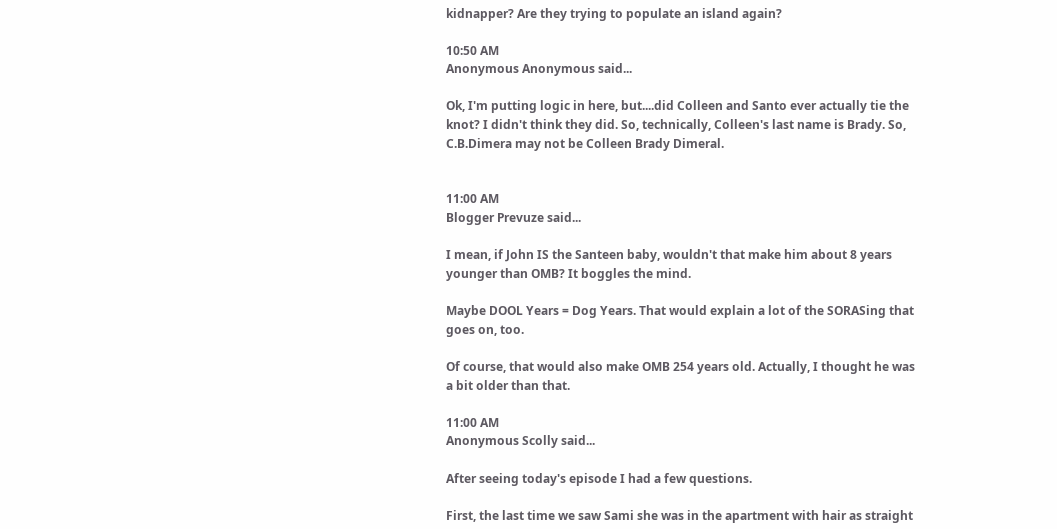kidnapper? Are they trying to populate an island again?

10:50 AM
Anonymous Anonymous said...

Ok, I'm putting logic in here, but....did Colleen and Santo ever actually tie the knot? I didn't think they did. So, technically, Colleen's last name is Brady. So, C.B.Dimera may not be Colleen Brady Dimeral.


11:00 AM
Blogger Prevuze said...

I mean, if John IS the Santeen baby, wouldn't that make him about 8 years younger than OMB? It boggles the mind.

Maybe DOOL Years = Dog Years. That would explain a lot of the SORASing that goes on, too.

Of course, that would also make OMB 254 years old. Actually, I thought he was a bit older than that.

11:00 AM
Anonymous Scolly said...

After seeing today's episode I had a few questions.

First, the last time we saw Sami she was in the apartment with hair as straight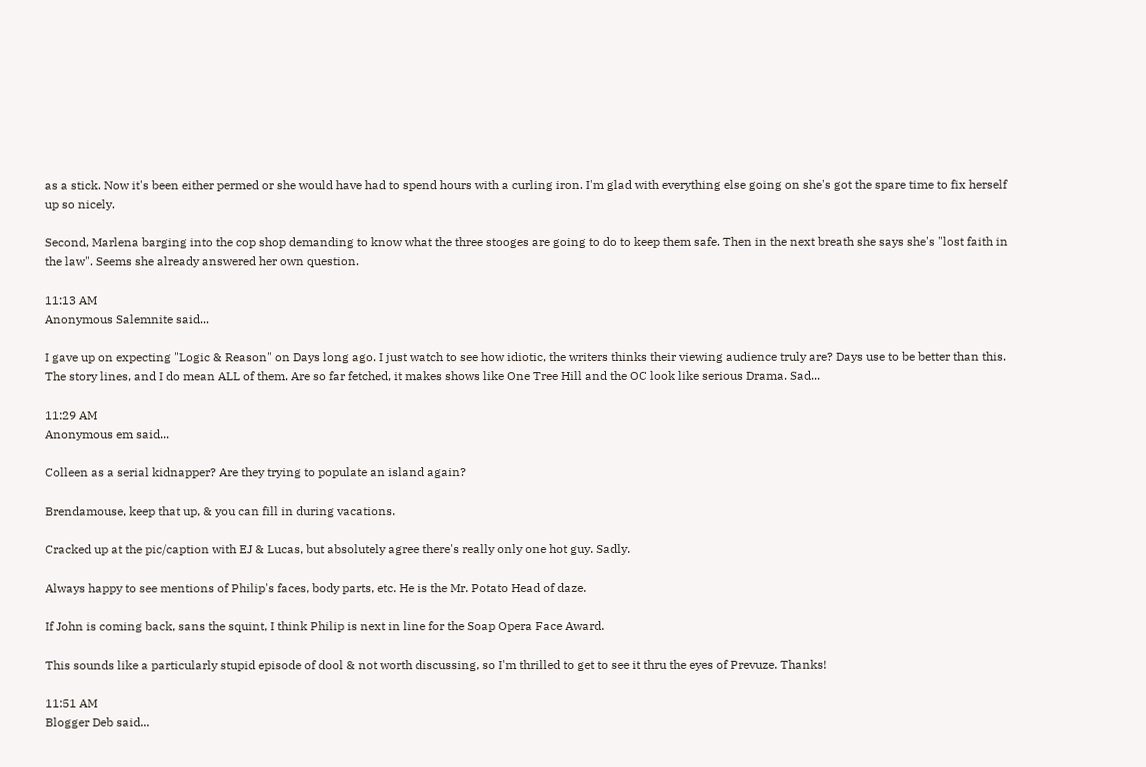as a stick. Now it's been either permed or she would have had to spend hours with a curling iron. I'm glad with everything else going on she's got the spare time to fix herself up so nicely.

Second, Marlena barging into the cop shop demanding to know what the three stooges are going to do to keep them safe. Then in the next breath she says she's "lost faith in the law". Seems she already answered her own question.

11:13 AM
Anonymous Salemnite said...

I gave up on expecting "Logic & Reason" on Days long ago. I just watch to see how idiotic, the writers thinks their viewing audience truly are? Days use to be better than this. The story lines, and I do mean ALL of them. Are so far fetched, it makes shows like One Tree Hill and the OC look like serious Drama. Sad...

11:29 AM
Anonymous em said...

Colleen as a serial kidnapper? Are they trying to populate an island again?

Brendamouse, keep that up, & you can fill in during vacations.

Cracked up at the pic/caption with EJ & Lucas, but absolutely agree there's really only one hot guy. Sadly.

Always happy to see mentions of Philip's faces, body parts, etc. He is the Mr. Potato Head of daze.

If John is coming back, sans the squint, I think Philip is next in line for the Soap Opera Face Award.

This sounds like a particularly stupid episode of dool & not worth discussing, so I'm thrilled to get to see it thru the eyes of Prevuze. Thanks!

11:51 AM
Blogger Deb said...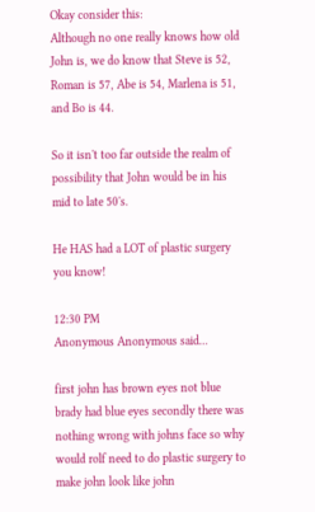Okay consider this:
Although no one really knows how old John is, we do know that Steve is 52, Roman is 57, Abe is 54, Marlena is 51, and Bo is 44.

So it isn't too far outside the realm of possibility that John would be in his mid to late 50's.

He HAS had a LOT of plastic surgery you know!

12:30 PM
Anonymous Anonymous said...

first john has brown eyes not blue brady had blue eyes secondly there was nothing wrong with johns face so why would rolf need to do plastic surgery to make john look like john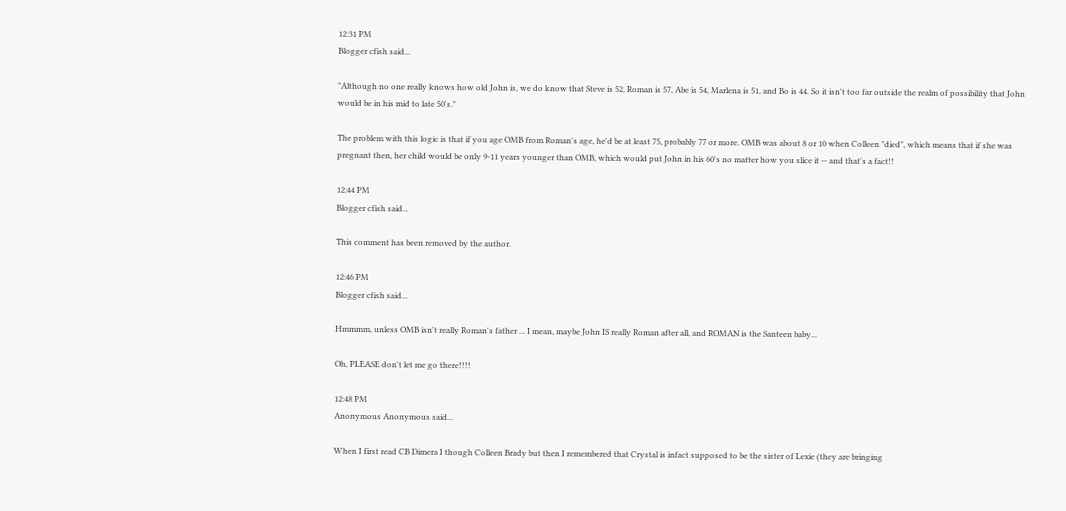12:31 PM
Blogger cfish said...

"Although no one really knows how old John is, we do know that Steve is 52, Roman is 57, Abe is 54, Marlena is 51, and Bo is 44. So it isn't too far outside the realm of possibility that John would be in his mid to late 50's."

The problem with this logic is that if you age OMB from Roman's age, he'd be at least 75, probably 77 or more. OMB was about 8 or 10 when Colleen "died", which means that if she was pregnant then, her child would be only 9-11 years younger than OMB, which would put John in his 60's no matter how you slice it -- and that's a fact!!

12:44 PM
Blogger cfish said...

This comment has been removed by the author.

12:46 PM
Blogger cfish said...

Hmmmm, unless OMB isn't really Roman's father ... I mean, maybe John IS really Roman after all, and ROMAN is the Santeen baby...

Oh, PLEASE don't let me go there!!!!

12:48 PM
Anonymous Anonymous said...

When I first read CB Dimera I though Colleen Brady but then I remembered that Crystal is infact supposed to be the sister of Lexie (they are bringing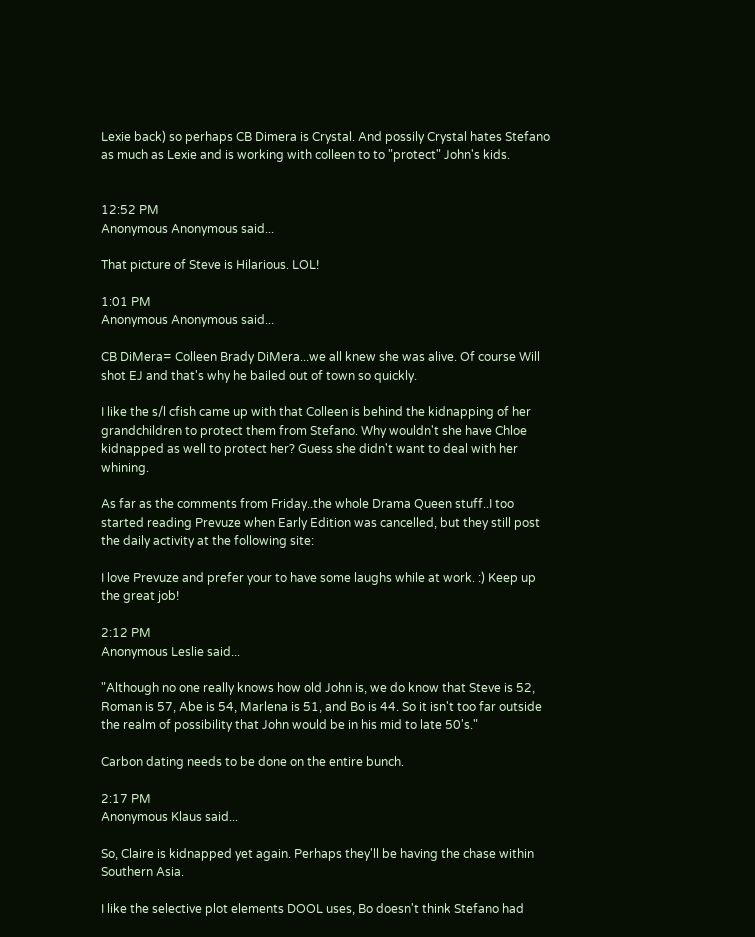Lexie back) so perhaps CB Dimera is Crystal. And possily Crystal hates Stefano as much as Lexie and is working with colleen to to "protect" John's kids.


12:52 PM
Anonymous Anonymous said...

That picture of Steve is Hilarious. LOL!

1:01 PM
Anonymous Anonymous said...

CB DiMera= Colleen Brady DiMera...we all knew she was alive. Of course Will shot EJ and that's why he bailed out of town so quickly.

I like the s/l cfish came up with that Colleen is behind the kidnapping of her grandchildren to protect them from Stefano. Why wouldn't she have Chloe kidnapped as well to protect her? Guess she didn't want to deal with her whining.

As far as the comments from Friday..the whole Drama Queen stuff..I too started reading Prevuze when Early Edition was cancelled, but they still post the daily activity at the following site:

I love Prevuze and prefer your to have some laughs while at work. :) Keep up the great job!

2:12 PM
Anonymous Leslie said...

"Although no one really knows how old John is, we do know that Steve is 52, Roman is 57, Abe is 54, Marlena is 51, and Bo is 44. So it isn't too far outside the realm of possibility that John would be in his mid to late 50's."

Carbon dating needs to be done on the entire bunch.

2:17 PM
Anonymous Klaus said...

So, Claire is kidnapped yet again. Perhaps they'll be having the chase within Southern Asia.

I like the selective plot elements DOOL uses, Bo doesn't think Stefano had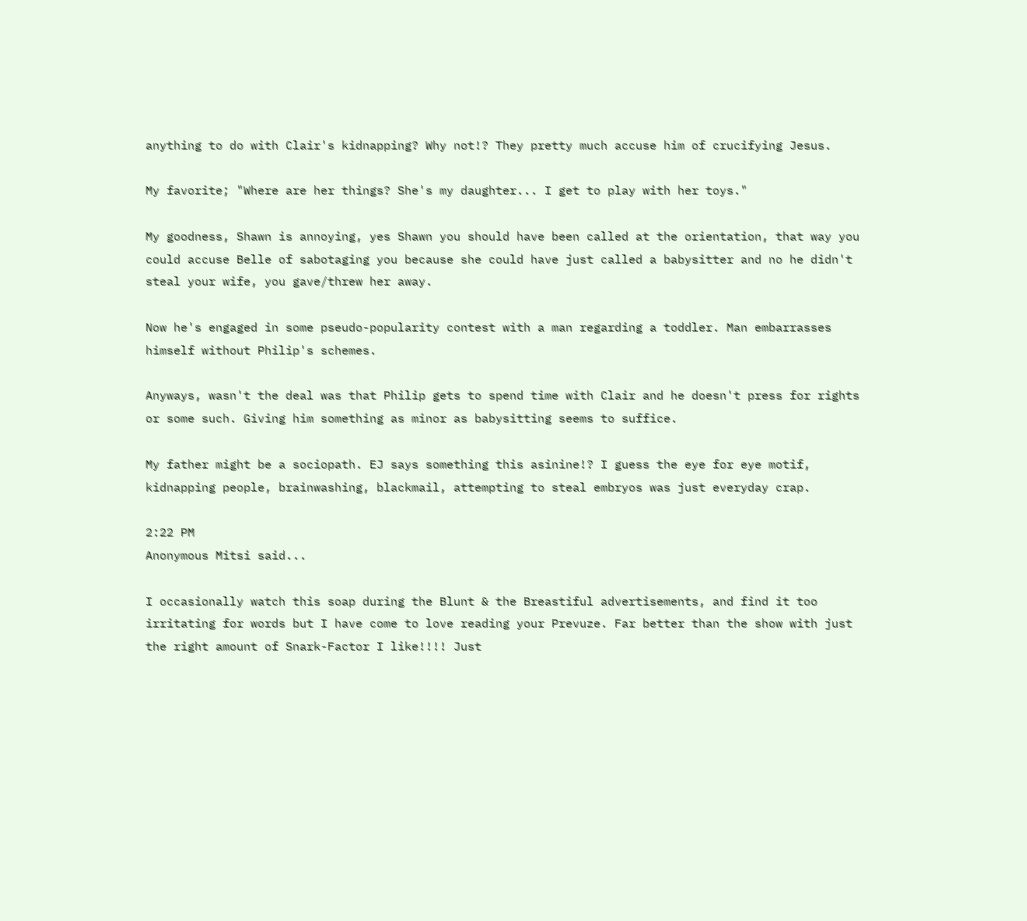anything to do with Clair's kidnapping? Why not!? They pretty much accuse him of crucifying Jesus.

My favorite; "Where are her things? She's my daughter... I get to play with her toys."

My goodness, Shawn is annoying, yes Shawn you should have been called at the orientation, that way you could accuse Belle of sabotaging you because she could have just called a babysitter and no he didn't steal your wife, you gave/threw her away.

Now he's engaged in some pseudo-popularity contest with a man regarding a toddler. Man embarrasses himself without Philip's schemes.

Anyways, wasn't the deal was that Philip gets to spend time with Clair and he doesn't press for rights or some such. Giving him something as minor as babysitting seems to suffice.

My father might be a sociopath. EJ says something this asinine!? I guess the eye for eye motif, kidnapping people, brainwashing, blackmail, attempting to steal embryos was just everyday crap.

2:22 PM
Anonymous Mitsi said...

I occasionally watch this soap during the Blunt & the Breastiful advertisements, and find it too irritating for words but I have come to love reading your Prevuze. Far better than the show with just the right amount of Snark-Factor I like!!!! Just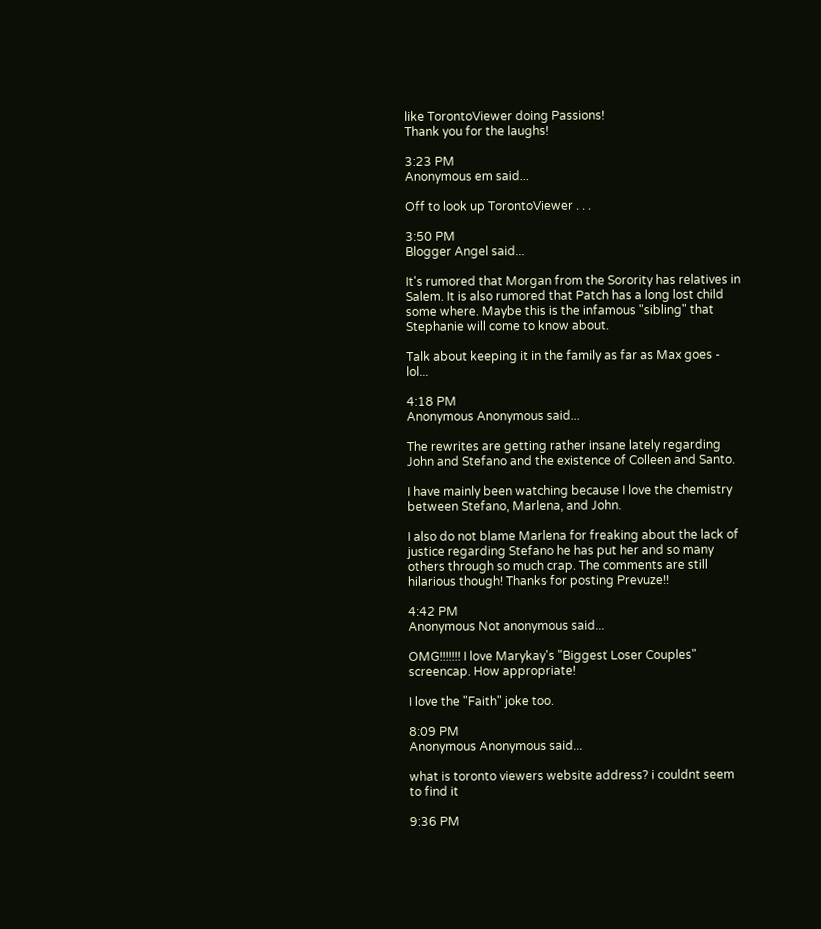like TorontoViewer doing Passions!
Thank you for the laughs!

3:23 PM
Anonymous em said...

Off to look up TorontoViewer . . .

3:50 PM
Blogger Angel said...

It's rumored that Morgan from the Sorority has relatives in Salem. It is also rumored that Patch has a long lost child some where. Maybe this is the infamous "sibling" that Stephanie will come to know about.

Talk about keeping it in the family as far as Max goes - lol...

4:18 PM
Anonymous Anonymous said...

The rewrites are getting rather insane lately regarding John and Stefano and the existence of Colleen and Santo.

I have mainly been watching because I love the chemistry between Stefano, Marlena, and John.

I also do not blame Marlena for freaking about the lack of justice regarding Stefano he has put her and so many others through so much crap. The comments are still hilarious though! Thanks for posting Prevuze!!

4:42 PM
Anonymous Not anonymous said...

OMG!!!!!!! I love Marykay's "Biggest Loser Couples" screencap. How appropriate!

I love the "Faith" joke too.

8:09 PM
Anonymous Anonymous said...

what is toronto viewers website address? i couldnt seem to find it

9:36 PM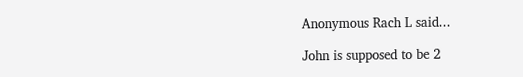Anonymous Rach L said...

John is supposed to be 2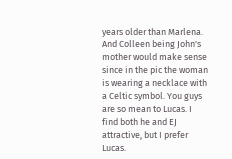years older than Marlena. And Colleen being John's mother would make sense since in the pic the woman is wearing a necklace with a Celtic symbol. You guys are so mean to Lucas. I find both he and EJ attractive, but I prefer Lucas.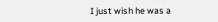I just wish he was a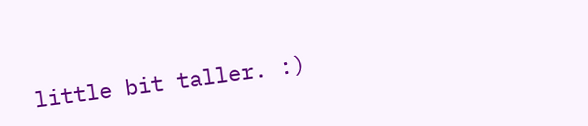little bit taller. :)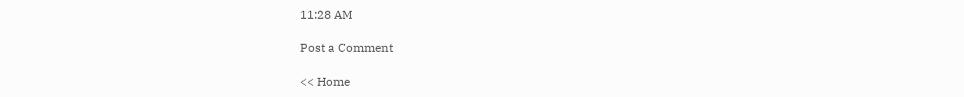11:28 AM

Post a Comment

<< Home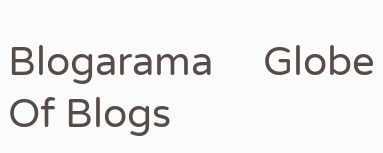Blogarama     Globe Of Blogs